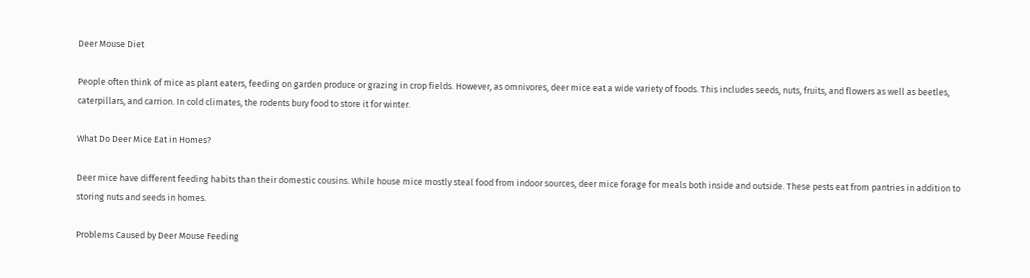Deer Mouse Diet

People often think of mice as plant eaters, feeding on garden produce or grazing in crop fields. However, as omnivores, deer mice eat a wide variety of foods. This includes seeds, nuts, fruits, and flowers as well as beetles, caterpillars, and carrion. In cold climates, the rodents bury food to store it for winter.

What Do Deer Mice Eat in Homes?

Deer mice have different feeding habits than their domestic cousins. While house mice mostly steal food from indoor sources, deer mice forage for meals both inside and outside. These pests eat from pantries in addition to storing nuts and seeds in homes.

Problems Caused by Deer Mouse Feeding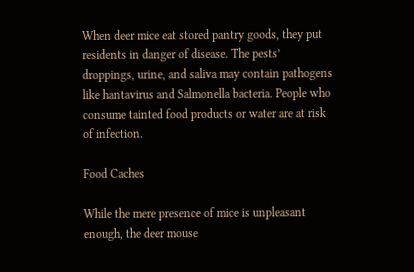When deer mice eat stored pantry goods, they put residents in danger of disease. The pests’ droppings, urine, and saliva may contain pathogens like hantavirus and Salmonella bacteria. People who consume tainted food products or water are at risk of infection.

Food Caches

While the mere presence of mice is unpleasant enough, the deer mouse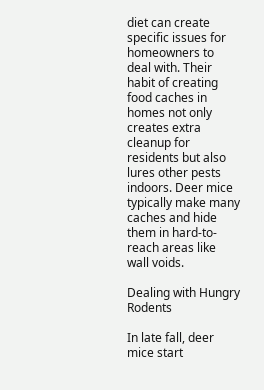diet can create specific issues for homeowners to deal with. Their habit of creating food caches in homes not only creates extra cleanup for residents but also lures other pests indoors. Deer mice typically make many caches and hide them in hard-to-reach areas like wall voids.

Dealing with Hungry Rodents

In late fall, deer mice start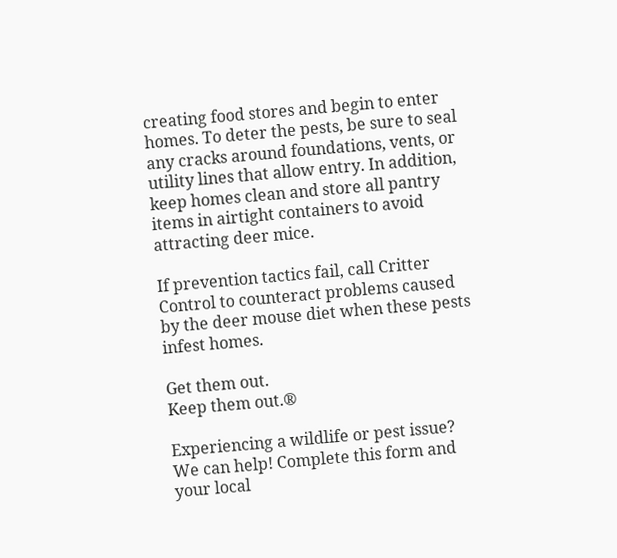creating food stores and begin to enter homes. To deter the pests, be sure to seal any cracks around foundations, vents, or utility lines that allow entry. In addition, keep homes clean and store all pantry items in airtight containers to avoid attracting deer mice.

If prevention tactics fail, call Critter Control to counteract problems caused by the deer mouse diet when these pests infest homes.

Get them out.
Keep them out.®

Experiencing a wildlife or pest issue? We can help! Complete this form and your local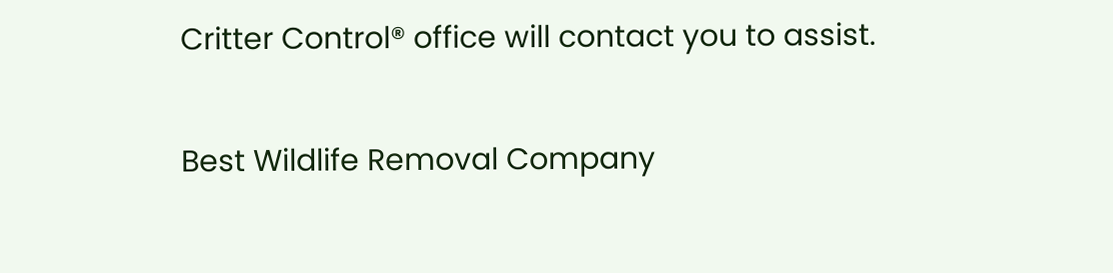Critter Control® office will contact you to assist.

Best Wildlife Removal Company